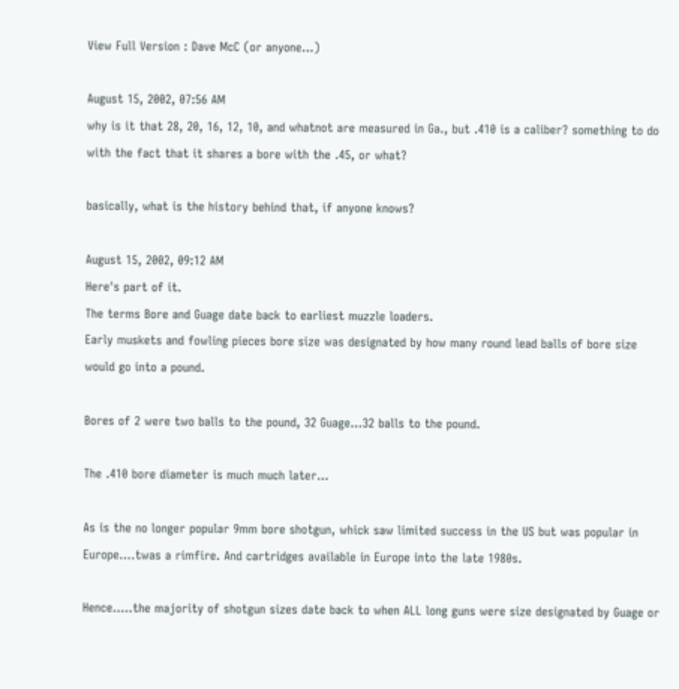View Full Version : Dave McC (or anyone...)

August 15, 2002, 07:56 AM
why is it that 28, 20, 16, 12, 10, and whatnot are measured in Ga., but .410 is a caliber? something to do with the fact that it shares a bore with the .45, or what?

basically, what is the history behind that, if anyone knows?

August 15, 2002, 09:12 AM
Here's part of it.
The terms Bore and Guage date back to earliest muzzle loaders.
Early muskets and fowling pieces bore size was designated by how many round lead balls of bore size would go into a pound.

Bores of 2 were two balls to the pound, 32 Guage...32 balls to the pound.

The .410 bore diameter is much much later...

As is the no longer popular 9mm bore shotgun, whick saw limited success in the US but was popular in Europe....twas a rimfire. And cartridges available in Europe into the late 1980s.

Hence.....the majority of shotgun sizes date back to when ALL long guns were size designated by Guage or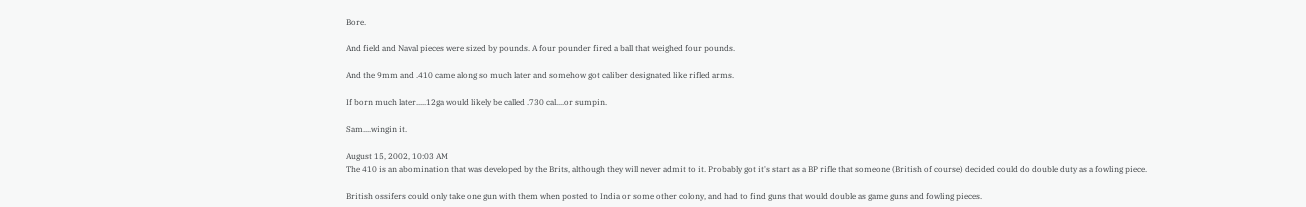Bore.

And field and Naval pieces were sized by pounds. A four pounder fired a ball that weighed four pounds.

And the 9mm and .410 came along so much later and somehow got caliber designated like rifled arms.

If born much later.....12ga would likely be called .730 cal....or sumpin.

Sam....wingin it.

August 15, 2002, 10:03 AM
The 410 is an abomination that was developed by the Brits, although they will never admit to it. Probably got it's start as a BP rifle that someone (British of course) decided could do double duty as a fowling piece.

British ossifers could only take one gun with them when posted to India or some other colony, and had to find guns that would double as game guns and fowling pieces.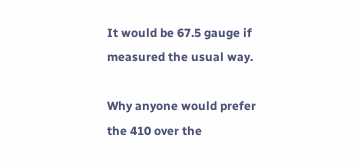It would be 67.5 gauge if measured the usual way.

Why anyone would prefer the 410 over the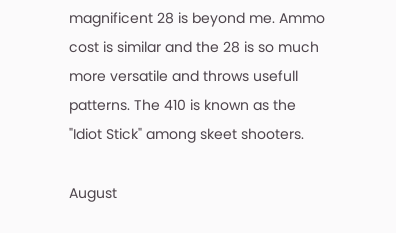magnificent 28 is beyond me. Ammo cost is similar and the 28 is so much more versatile and throws usefull patterns. The 410 is known as the "Idiot Stick" among skeet shooters.

August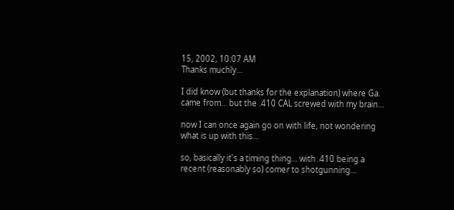15, 2002, 10:07 AM
Thanks muchly...

I did know (but thanks for the explanation) where Ga. came from... but the .410 CAL screwed with my brain...

now I can once again go on with life, not wondering what is up with this...

so, basically it's a timing thing... with .410 being a recent (reasonably so) comer to shotgunning...